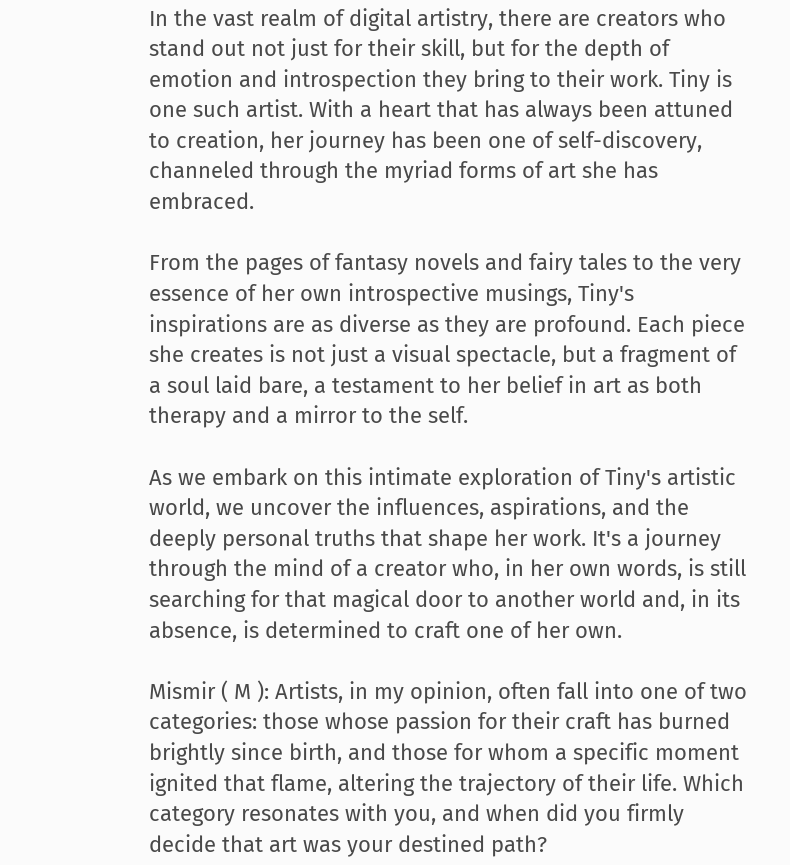In the vast realm of digital artistry, there are creators who stand out not just for their skill, but for the depth of emotion and introspection they bring to their work. Tiny is one such artist. With a heart that has always been attuned to creation, her journey has been one of self-discovery, channeled through the myriad forms of art she has embraced.

From the pages of fantasy novels and fairy tales to the very essence of her own introspective musings, Tiny's inspirations are as diverse as they are profound. Each piece she creates is not just a visual spectacle, but a fragment of a soul laid bare, a testament to her belief in art as both therapy and a mirror to the self.

As we embark on this intimate exploration of Tiny's artistic world, we uncover the influences, aspirations, and the deeply personal truths that shape her work. It's a journey through the mind of a creator who, in her own words, is still searching for that magical door to another world and, in its absence, is determined to craft one of her own.

Mismir ( M ): Artists, in my opinion, often fall into one of two categories: those whose passion for their craft has burned brightly since birth, and those for whom a specific moment ignited that flame, altering the trajectory of their life. Which category resonates with you, and when did you firmly decide that art was your destined path?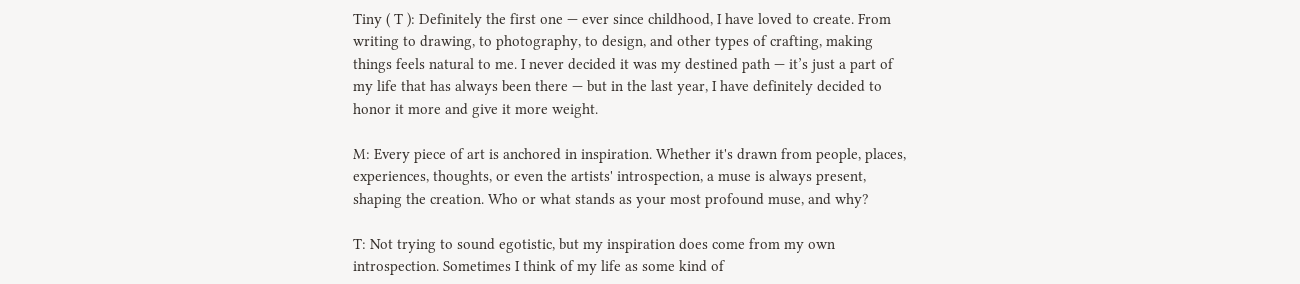Tiny ( T ): Definitely the first one — ever since childhood, I have loved to create. From writing to drawing, to photography, to design, and other types of crafting, making things feels natural to me. I never decided it was my destined path — it’s just a part of my life that has always been there — but in the last year, I have definitely decided to honor it more and give it more weight.

M: Every piece of art is anchored in inspiration. Whether it's drawn from people, places, experiences, thoughts, or even the artists' introspection, a muse is always present, shaping the creation. Who or what stands as your most profound muse, and why?

T: Not trying to sound egotistic, but my inspiration does come from my own introspection. Sometimes I think of my life as some kind of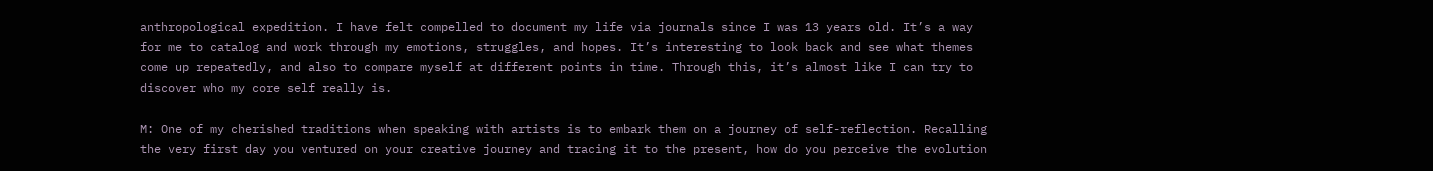anthropological expedition. I have felt compelled to document my life via journals since I was 13 years old. It’s a way for me to catalog and work through my emotions, struggles, and hopes. It’s interesting to look back and see what themes come up repeatedly, and also to compare myself at different points in time. Through this, it’s almost like I can try to discover who my core self really is.

M: One of my cherished traditions when speaking with artists is to embark them on a journey of self-reflection. Recalling the very first day you ventured on your creative journey and tracing it to the present, how do you perceive the evolution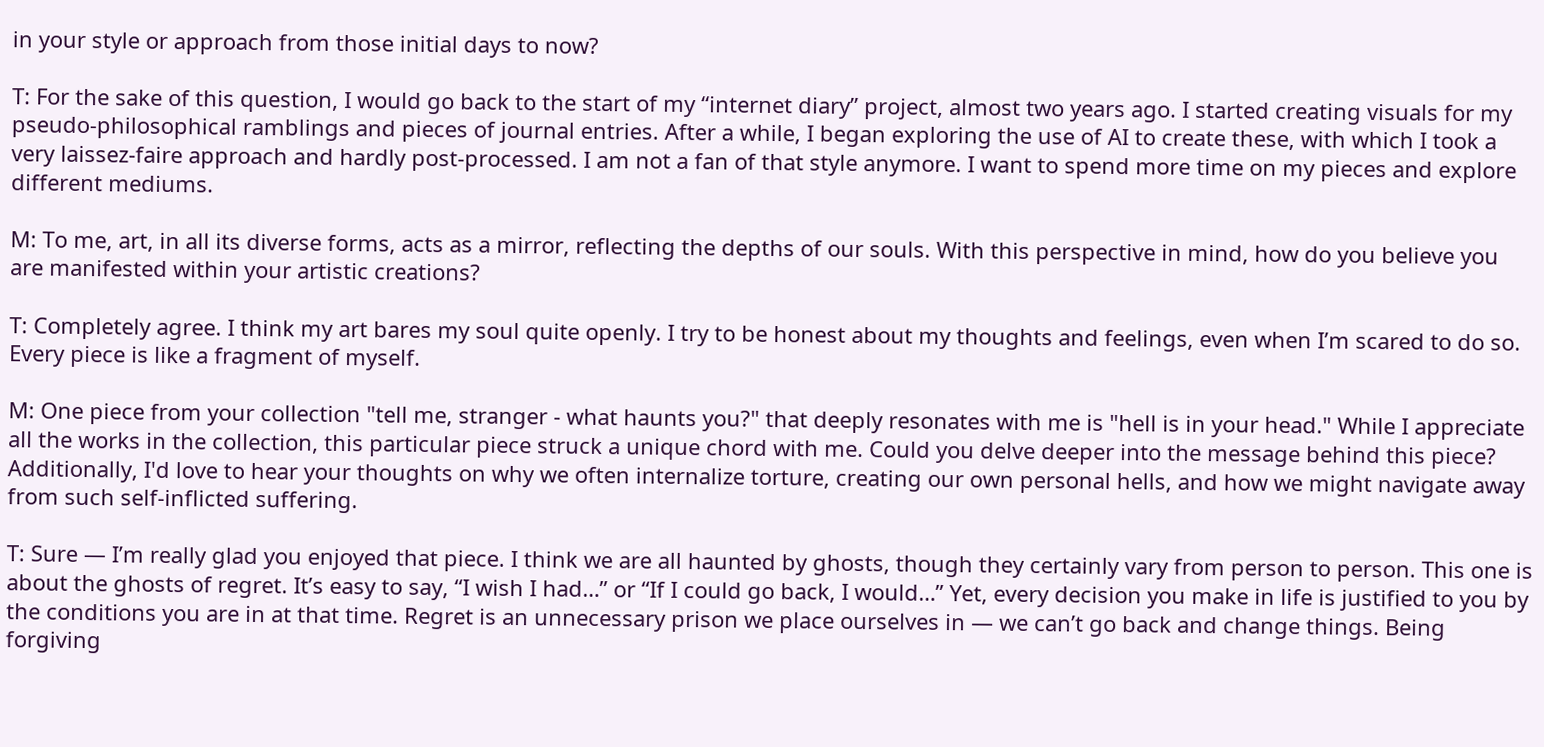in your style or approach from those initial days to now?

T: For the sake of this question, I would go back to the start of my “internet diary” project, almost two years ago. I started creating visuals for my pseudo-philosophical ramblings and pieces of journal entries. After a while, I began exploring the use of AI to create these, with which I took a very laissez-faire approach and hardly post-processed. I am not a fan of that style anymore. I want to spend more time on my pieces and explore different mediums.

M: To me, art, in all its diverse forms, acts as a mirror, reflecting the depths of our souls. With this perspective in mind, how do you believe you are manifested within your artistic creations?

T: Completely agree. I think my art bares my soul quite openly. I try to be honest about my thoughts and feelings, even when I’m scared to do so. Every piece is like a fragment of myself.

M: One piece from your collection "tell me, stranger - what haunts you?" that deeply resonates with me is "hell is in your head." While I appreciate all the works in the collection, this particular piece struck a unique chord with me. Could you delve deeper into the message behind this piece? Additionally, I'd love to hear your thoughts on why we often internalize torture, creating our own personal hells, and how we might navigate away from such self-inflicted suffering.

T: Sure — I’m really glad you enjoyed that piece. I think we are all haunted by ghosts, though they certainly vary from person to person. This one is about the ghosts of regret. It’s easy to say, “I wish I had…” or “If I could go back, I would…” Yet, every decision you make in life is justified to you by the conditions you are in at that time. Regret is an unnecessary prison we place ourselves in — we can’t go back and change things. Being forgiving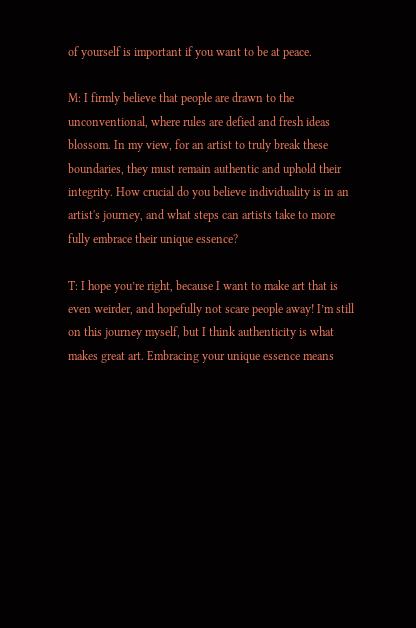of yourself is important if you want to be at peace.

M: I firmly believe that people are drawn to the unconventional, where rules are defied and fresh ideas blossom. In my view, for an artist to truly break these boundaries, they must remain authentic and uphold their integrity. How crucial do you believe individuality is in an artist's journey, and what steps can artists take to more fully embrace their unique essence?

T: I hope you’re right, because I want to make art that is even weirder, and hopefully not scare people away! I’m still on this journey myself, but I think authenticity is what makes great art. Embracing your unique essence means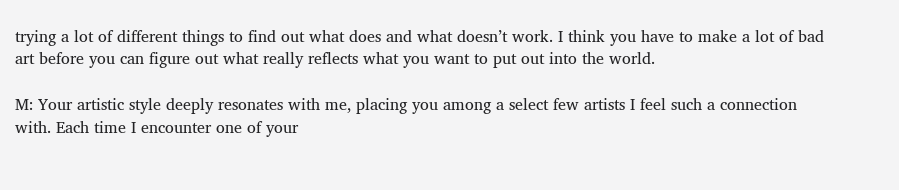trying a lot of different things to find out what does and what doesn’t work. I think you have to make a lot of bad art before you can figure out what really reflects what you want to put out into the world.

M: Your artistic style deeply resonates with me, placing you among a select few artists I feel such a connection with. Each time I encounter one of your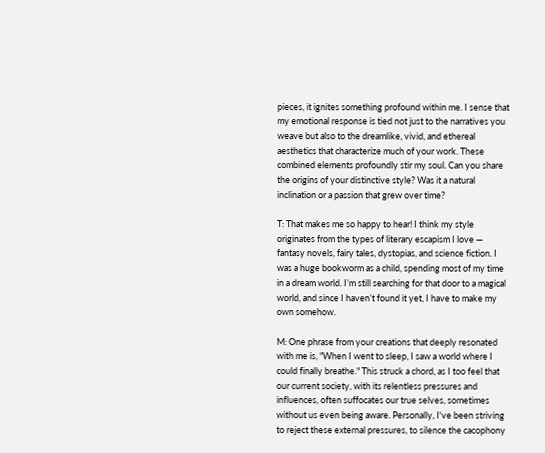pieces, it ignites something profound within me. I sense that my emotional response is tied not just to the narratives you weave but also to the dreamlike, vivid, and ethereal aesthetics that characterize much of your work. These combined elements profoundly stir my soul. Can you share the origins of your distinctive style? Was it a natural inclination or a passion that grew over time?

T: That makes me so happy to hear! I think my style originates from the types of literary escapism I love — fantasy novels, fairy tales, dystopias, and science fiction. I was a huge bookworm as a child, spending most of my time in a dream world. I’m still searching for that door to a magical world, and since I haven’t found it yet, I have to make my own somehow.

M: One phrase from your creations that deeply resonated with me is, "When I went to sleep, I saw a world where I could finally breathe." This struck a chord, as I too feel that our current society, with its relentless pressures and influences, often suffocates our true selves, sometimes without us even being aware. Personally, I've been striving to reject these external pressures, to silence the cacophony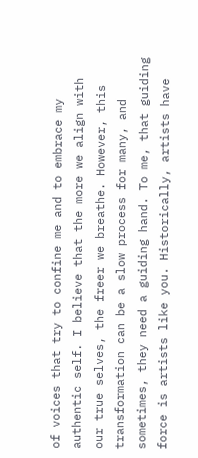of voices that try to confine me and to embrace my authentic self. I believe that the more we align with our true selves, the freer we breathe. However, this transformation can be a slow process for many, and sometimes, they need a guiding hand. To me, that guiding force is artists like you. Historically, artists have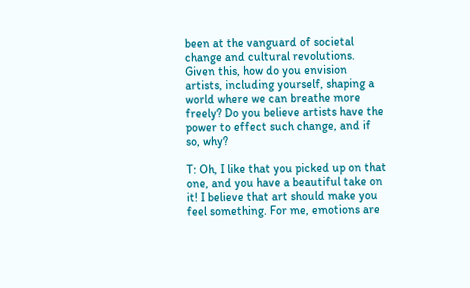been at the vanguard of societal change and cultural revolutions. Given this, how do you envision artists, including yourself, shaping a world where we can breathe more freely? Do you believe artists have the power to effect such change, and if so, why?

T: Oh, I like that you picked up on that one, and you have a beautiful take on it! I believe that art should make you feel something. For me, emotions are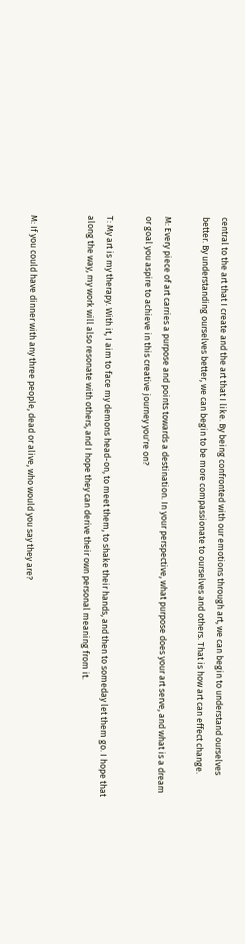central to the art that I create and the art that I like. By being confronted with our emotions through art, we can begin to understand ourselves better. By understanding ourselves better, we can begin to be more compassionate to ourselves and others. That is how art can effect change.

M: Every piece of art carries a purpose and points towards a destination. In your perspective, what purpose does your art serve, and what is a dream or goal you aspire to achieve in this creative journey you're on?

T: My art is my therapy. With it, I aim to face my demons head-on, to meet them, to shake their hands, and then to someday let them go. I hope that along the way, my work will also resonate with others, and I hope they can derive their own personal meaning from it.


M: If you could have dinner with any three people, dead or alive, who would you say they are?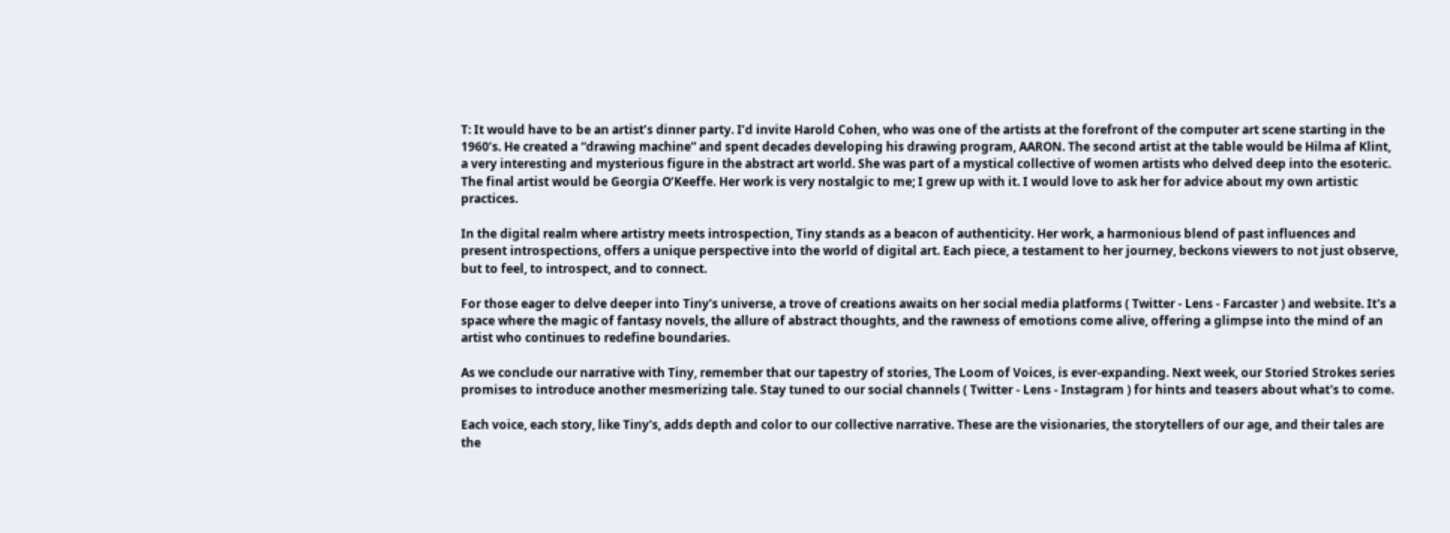T: It would have to be an artist’s dinner party. I’d invite Harold Cohen, who was one of the artists at the forefront of the computer art scene starting in the 1960’s. He created a “drawing machine” and spent decades developing his drawing program, AARON. The second artist at the table would be Hilma af Klint, a very interesting and mysterious figure in the abstract art world. She was part of a mystical collective of women artists who delved deep into the esoteric. The final artist would be Georgia O’Keeffe. Her work is very nostalgic to me; I grew up with it. I would love to ask her for advice about my own artistic practices.

In the digital realm where artistry meets introspection, Tiny stands as a beacon of authenticity. Her work, a harmonious blend of past influences and present introspections, offers a unique perspective into the world of digital art. Each piece, a testament to her journey, beckons viewers to not just observe, but to feel, to introspect, and to connect.

For those eager to delve deeper into Tiny's universe, a trove of creations awaits on her social media platforms ( Twitter - Lens - Farcaster ) and website. It's a space where the magic of fantasy novels, the allure of abstract thoughts, and the rawness of emotions come alive, offering a glimpse into the mind of an artist who continues to redefine boundaries.

As we conclude our narrative with Tiny, remember that our tapestry of stories, The Loom of Voices, is ever-expanding. Next week, our Storied Strokes series promises to introduce another mesmerizing tale. Stay tuned to our social channels ( Twitter - Lens - Instagram ) for hints and teasers about what's to come.

Each voice, each story, like Tiny's, adds depth and color to our collective narrative. These are the visionaries, the storytellers of our age, and their tales are the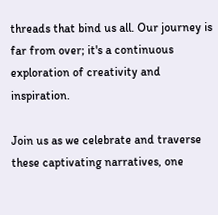threads that bind us all. Our journey is far from over; it's a continuous exploration of creativity and inspiration.

Join us as we celebrate and traverse these captivating narratives, one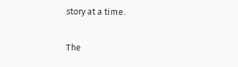story at a time.

The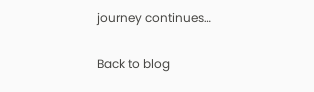journey continues…

Back to blog